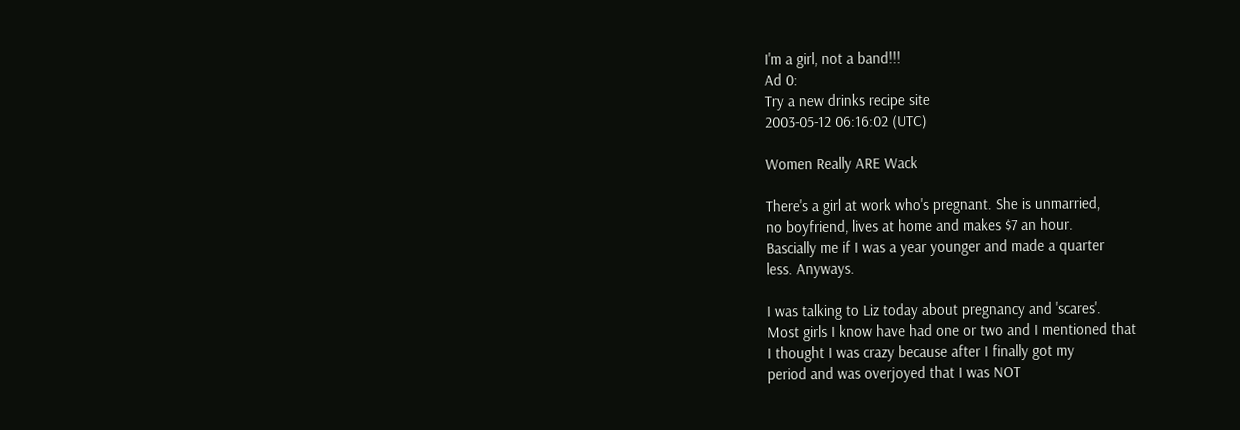I'm a girl, not a band!!!
Ad 0:
Try a new drinks recipe site
2003-05-12 06:16:02 (UTC)

Women Really ARE Wack

There's a girl at work who's pregnant. She is unmarried,
no boyfriend, lives at home and makes $7 an hour.
Bascially me if I was a year younger and made a quarter
less. Anyways.

I was talking to Liz today about pregnancy and 'scares'.
Most girls I know have had one or two and I mentioned that
I thought I was crazy because after I finally got my
period and was overjoyed that I was NOT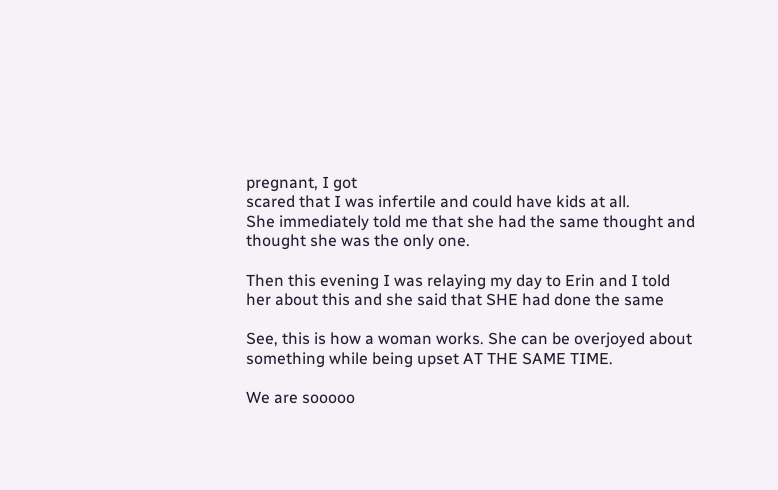pregnant, I got
scared that I was infertile and could have kids at all.
She immediately told me that she had the same thought and
thought she was the only one.

Then this evening I was relaying my day to Erin and I told
her about this and she said that SHE had done the same

See, this is how a woman works. She can be overjoyed about
something while being upset AT THE SAME TIME.

We are sooooo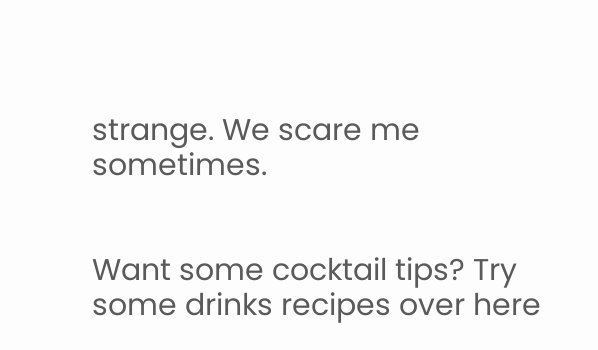strange. We scare me sometimes.


Want some cocktail tips? Try some drinks recipes over here